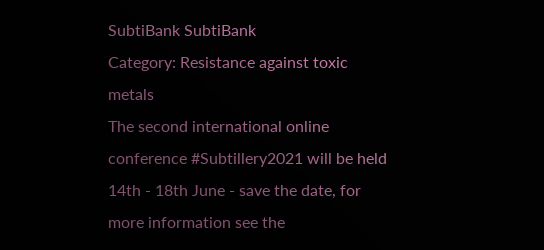SubtiBank SubtiBank
Category: Resistance against toxic metals
The second international online conference #Subtillery2021 will be held 14th - 18th June - save the date, for more information see the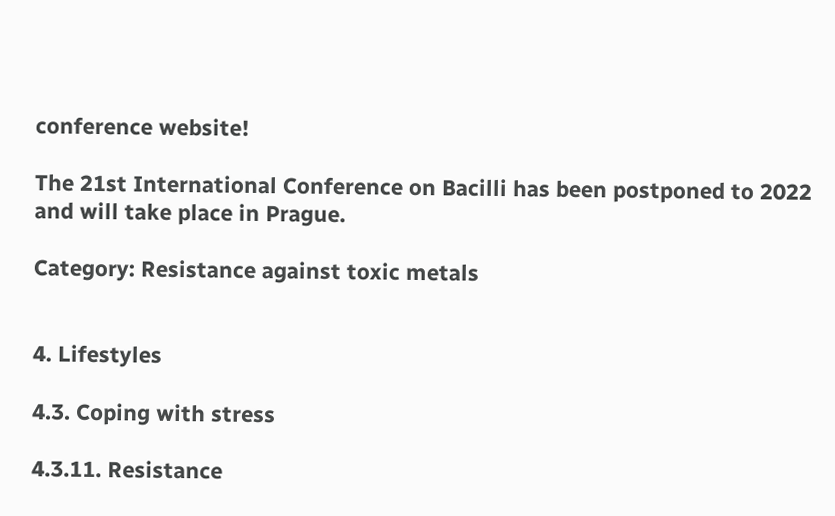conference website!

The 21st International Conference on Bacilli has been postponed to 2022 and will take place in Prague.

Category: Resistance against toxic metals


4. Lifestyles

4.3. Coping with stress

4.3.11. Resistance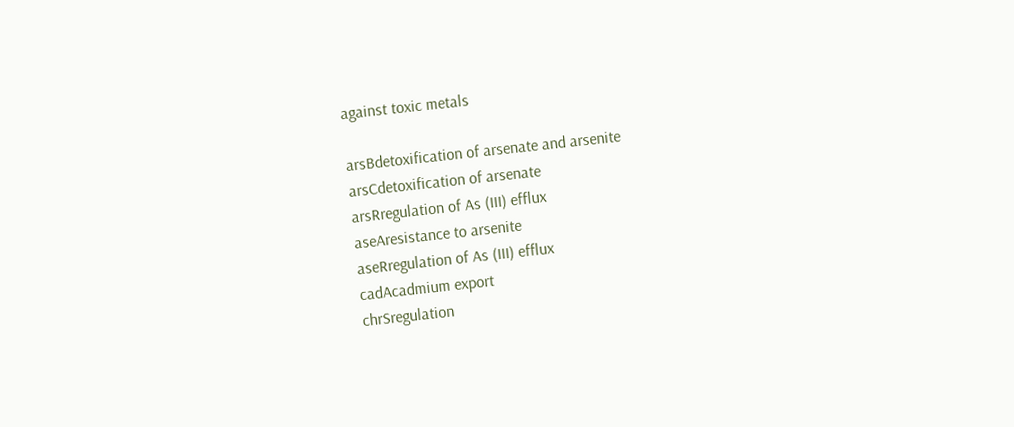against toxic metals

arsBdetoxification of arsenate and arsenite
arsCdetoxification of arsenate
arsRregulation of As (III) efflux
aseAresistance to arsenite
aseRregulation of As (III) efflux
cadAcadmium export
chrSregulation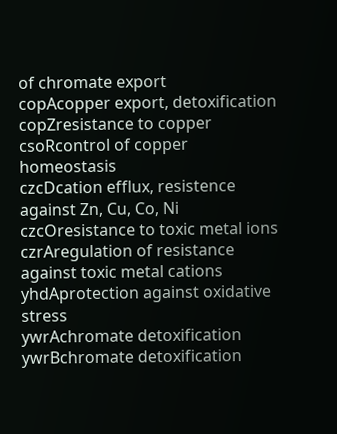of chromate export
copAcopper export, detoxification
copZresistance to copper
csoRcontrol of copper homeostasis
czcDcation efflux, resistence against Zn, Cu, Co, Ni
czcOresistance to toxic metal ions
czrAregulation of resistance against toxic metal cations
yhdAprotection against oxidative stress
ywrAchromate detoxification
ywrBchromate detoxification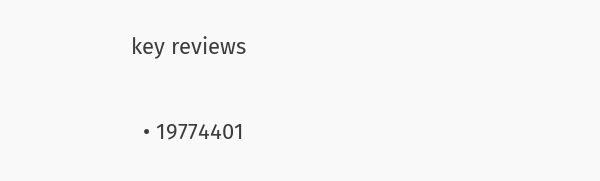key reviews

  • 19774401